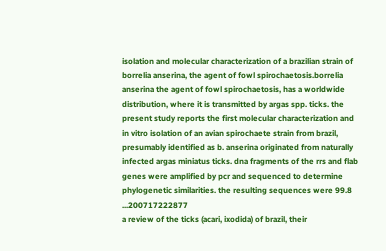isolation and molecular characterization of a brazilian strain of borrelia anserina, the agent of fowl spirochaetosis.borrelia anserina the agent of fowl spirochaetosis, has a worldwide distribution, where it is transmitted by argas spp. ticks. the present study reports the first molecular characterization and in vitro isolation of an avian spirochaete strain from brazil, presumably identified as b. anserina originated from naturally infected argas miniatus ticks. dna fragments of the rrs and flab genes were amplified by pcr and sequenced to determine phylogenetic similarities. the resulting sequences were 99.8 ...200717222877
a review of the ticks (acari, ixodida) of brazil, their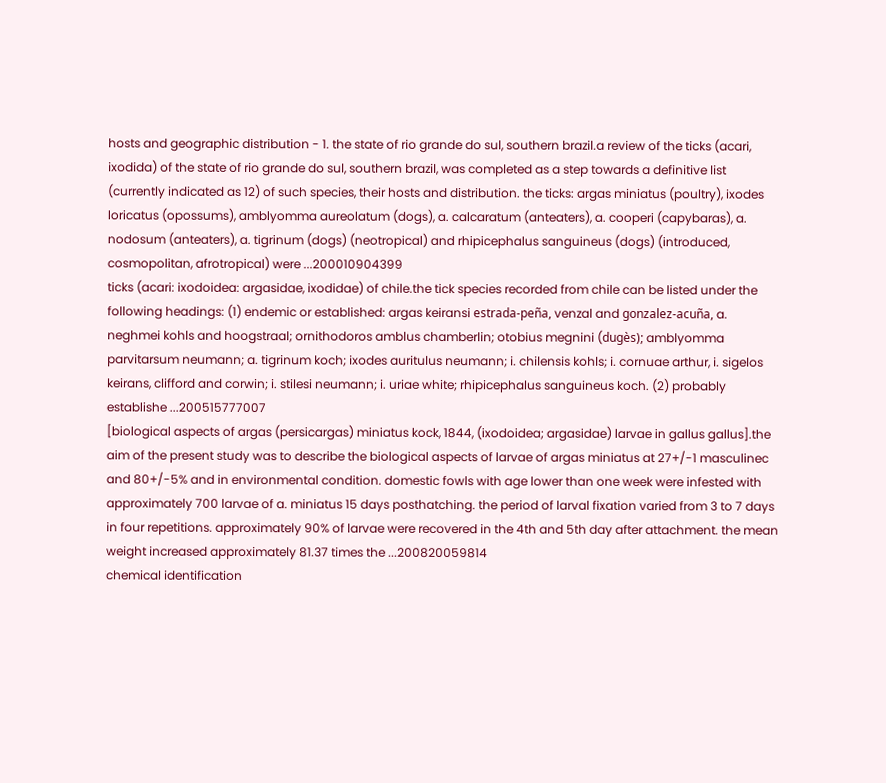hosts and geographic distribution - 1. the state of rio grande do sul, southern brazil.a review of the ticks (acari, ixodida) of the state of rio grande do sul, southern brazil, was completed as a step towards a definitive list (currently indicated as 12) of such species, their hosts and distribution. the ticks: argas miniatus (poultry), ixodes loricatus (opossums), amblyomma aureolatum (dogs), a. calcaratum (anteaters), a. cooperi (capybaras), a. nodosum (anteaters), a. tigrinum (dogs) (neotropical) and rhipicephalus sanguineus (dogs) (introduced, cosmopolitan, afrotropical) were ...200010904399
ticks (acari: ixodoidea: argasidae, ixodidae) of chile.the tick species recorded from chile can be listed under the following headings: (1) endemic or established: argas keiransi estrada-peña, venzal and gonzalez-acuña, a. neghmei kohls and hoogstraal; ornithodoros amblus chamberlin; otobius megnini (dugès); amblyomma parvitarsum neumann; a. tigrinum koch; ixodes auritulus neumann; i. chilensis kohls; i. cornuae arthur, i. sigelos keirans, clifford and corwin; i. stilesi neumann; i. uriae white; rhipicephalus sanguineus koch. (2) probably establishe ...200515777007
[biological aspects of argas (persicargas) miniatus kock, 1844, (ixodoidea; argasidae) larvae in gallus gallus].the aim of the present study was to describe the biological aspects of larvae of argas miniatus at 27+/-1 masculinec and 80+/-5% and in environmental condition. domestic fowls with age lower than one week were infested with approximately 700 larvae of a. miniatus 15 days posthatching. the period of larval fixation varied from 3 to 7 days in four repetitions. approximately 90% of larvae were recovered in the 4th and 5th day after attachment. the mean weight increased approximately 81.37 times the ...200820059814
chemical identification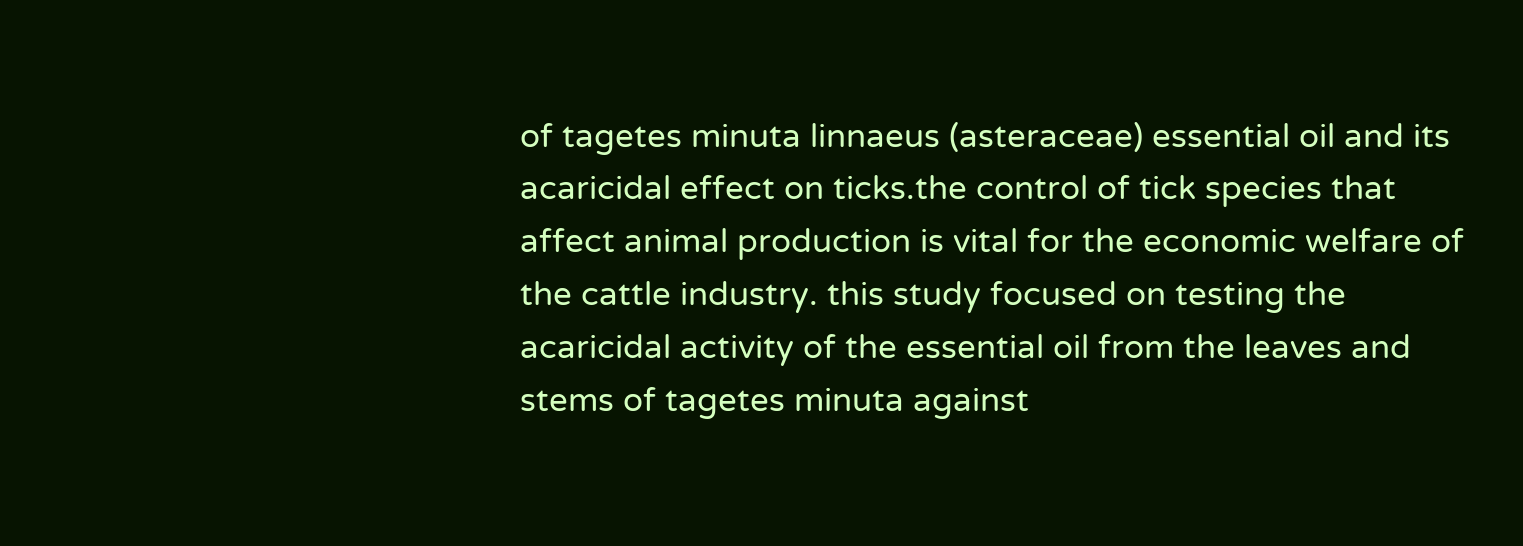of tagetes minuta linnaeus (asteraceae) essential oil and its acaricidal effect on ticks.the control of tick species that affect animal production is vital for the economic welfare of the cattle industry. this study focused on testing the acaricidal activity of the essential oil from the leaves and stems of tagetes minuta against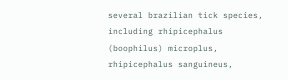several brazilian tick species, including rhipicephalus (boophilus) microplus, rhipicephalus sanguineus,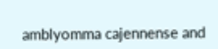amblyomma cajennense and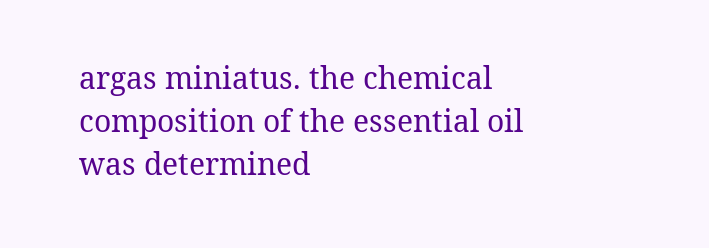argas miniatus. the chemical composition of the essential oil was determined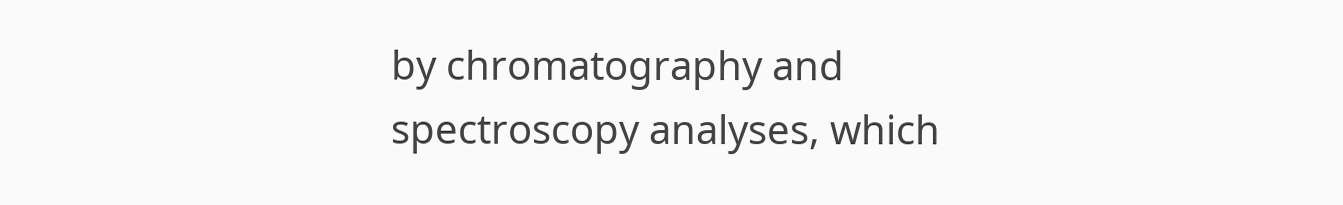by chromatography and spectroscopy analyses, which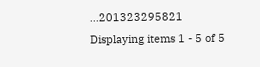...201323295821
Displaying items 1 - 5 of 5